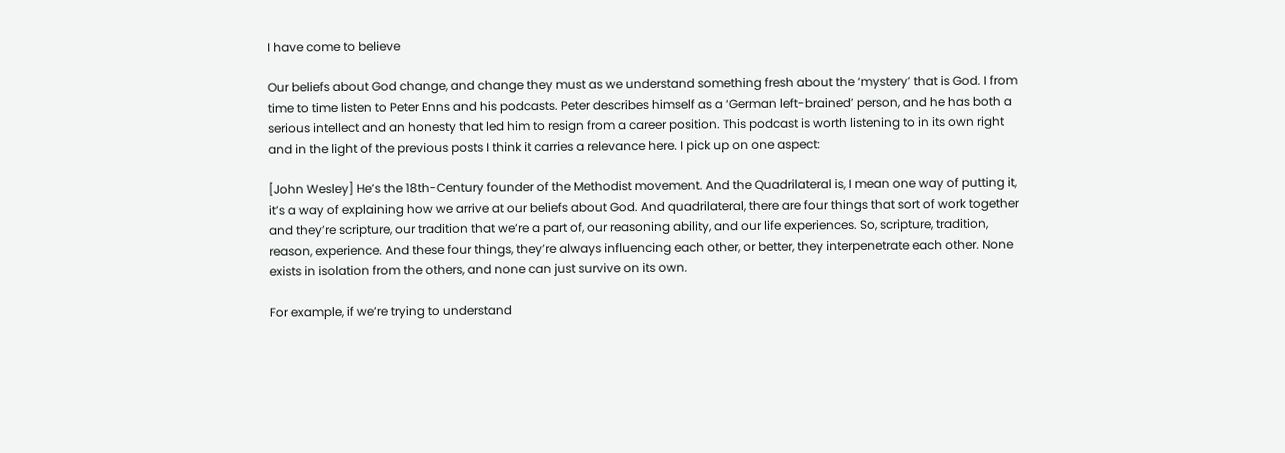I have come to believe

Our beliefs about God change, and change they must as we understand something fresh about the ‘mystery’ that is God. I from time to time listen to Peter Enns and his podcasts. Peter describes himself as a ‘German left-brained’ person, and he has both a serious intellect and an honesty that led him to resign from a career position. This podcast is worth listening to in its own right and in the light of the previous posts I think it carries a relevance here. I pick up on one aspect:

[John Wesley] He’s the 18th-Century founder of the Methodist movement. And the Quadrilateral is, I mean one way of putting it, it’s a way of explaining how we arrive at our beliefs about God. And quadrilateral, there are four things that sort of work together and they’re scripture, our tradition that we’re a part of, our reasoning ability, and our life experiences. So, scripture, tradition, reason, experience. And these four things, they’re always influencing each other, or better, they interpenetrate each other. None exists in isolation from the others, and none can just survive on its own.

For example, if we’re trying to understand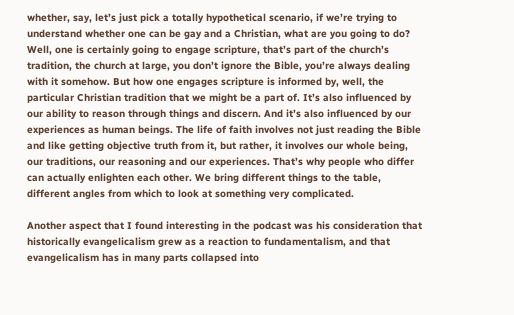whether, say, let’s just pick a totally hypothetical scenario, if we’re trying to understand whether one can be gay and a Christian, what are you going to do? Well, one is certainly going to engage scripture, that’s part of the church’s tradition, the church at large, you don’t ignore the Bible, you’re always dealing with it somehow. But how one engages scripture is informed by, well, the particular Christian tradition that we might be a part of. It’s also influenced by our ability to reason through things and discern. And it’s also influenced by our experiences as human beings. The life of faith involves not just reading the Bible and like getting objective truth from it, but rather, it involves our whole being, our traditions, our reasoning and our experiences. That’s why people who differ can actually enlighten each other. We bring different things to the table, different angles from which to look at something very complicated.

Another aspect that I found interesting in the podcast was his consideration that historically evangelicalism grew as a reaction to fundamentalism, and that evangelicalism has in many parts collapsed into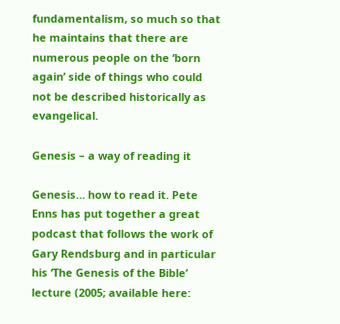fundamentalism, so much so that he maintains that there are numerous people on the ‘born again’ side of things who could not be described historically as evangelical.

Genesis – a way of reading it

Genesis… how to read it. Pete Enns has put together a great podcast that follows the work of Gary Rendsburg and in particular his ‘The Genesis of the Bible’ lecture (2005; available here: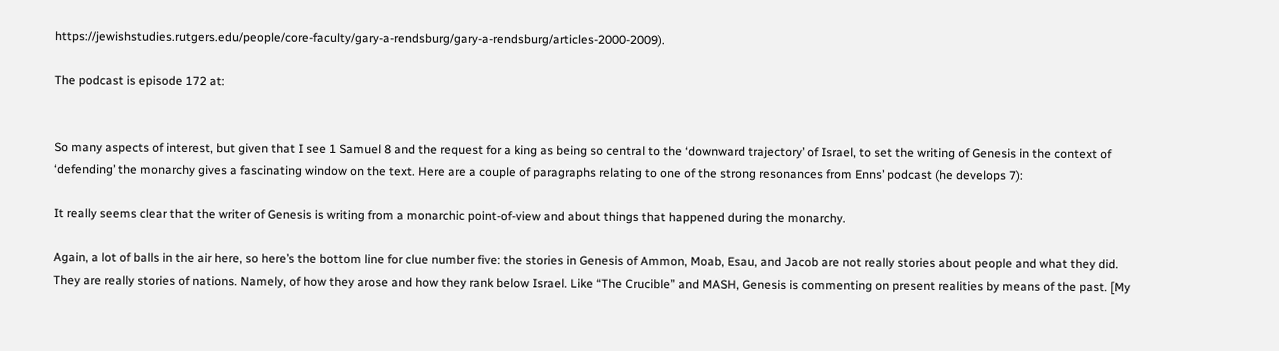https://jewishstudies.rutgers.edu/people/core-faculty/gary-a-rendsburg/gary-a-rendsburg/articles-2000-2009).

The podcast is episode 172 at:


So many aspects of interest, but given that I see 1 Samuel 8 and the request for a king as being so central to the ‘downward trajectory’ of Israel, to set the writing of Genesis in the context of ‘defending’ the monarchy gives a fascinating window on the text. Here are a couple of paragraphs relating to one of the strong resonances from Enns’ podcast (he develops 7):

It really seems clear that the writer of Genesis is writing from a monarchic point-of-view and about things that happened during the monarchy.

Again, a lot of balls in the air here, so here’s the bottom line for clue number five: the stories in Genesis of Ammon, Moab, Esau, and Jacob are not really stories about people and what they did. They are really stories of nations. Namely, of how they arose and how they rank below Israel. Like “The Crucible” and MASH, Genesis is commenting on present realities by means of the past. [My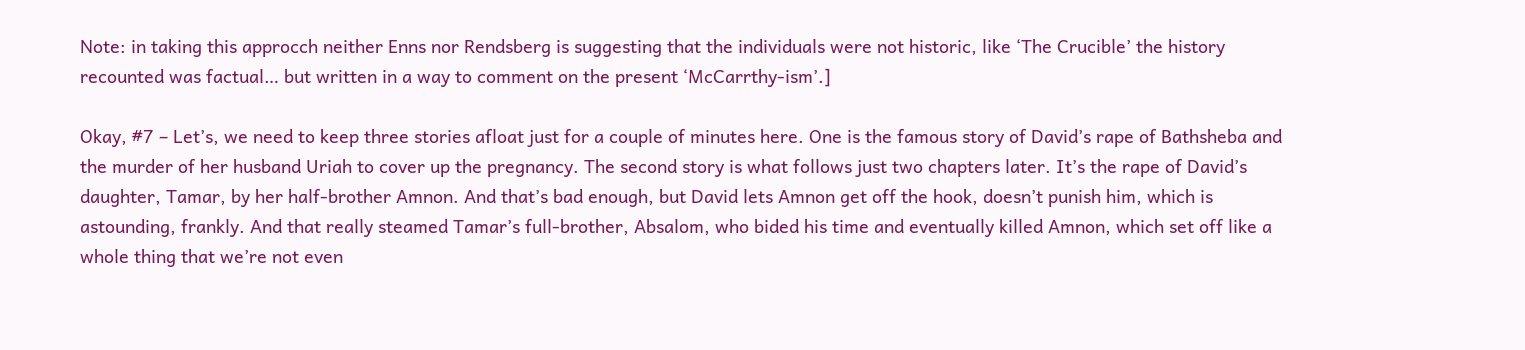Note: in taking this approcch neither Enns nor Rendsberg is suggesting that the individuals were not historic, like ‘The Crucible’ the history recounted was factual… but written in a way to comment on the present ‘McCarrthy-ism’.]

Okay, #7 – Let’s, we need to keep three stories afloat just for a couple of minutes here. One is the famous story of David’s rape of Bathsheba and the murder of her husband Uriah to cover up the pregnancy. The second story is what follows just two chapters later. It’s the rape of David’s daughter, Tamar, by her half-brother Amnon. And that’s bad enough, but David lets Amnon get off the hook, doesn’t punish him, which is astounding, frankly. And that really steamed Tamar’s full-brother, Absalom, who bided his time and eventually killed Amnon, which set off like a whole thing that we’re not even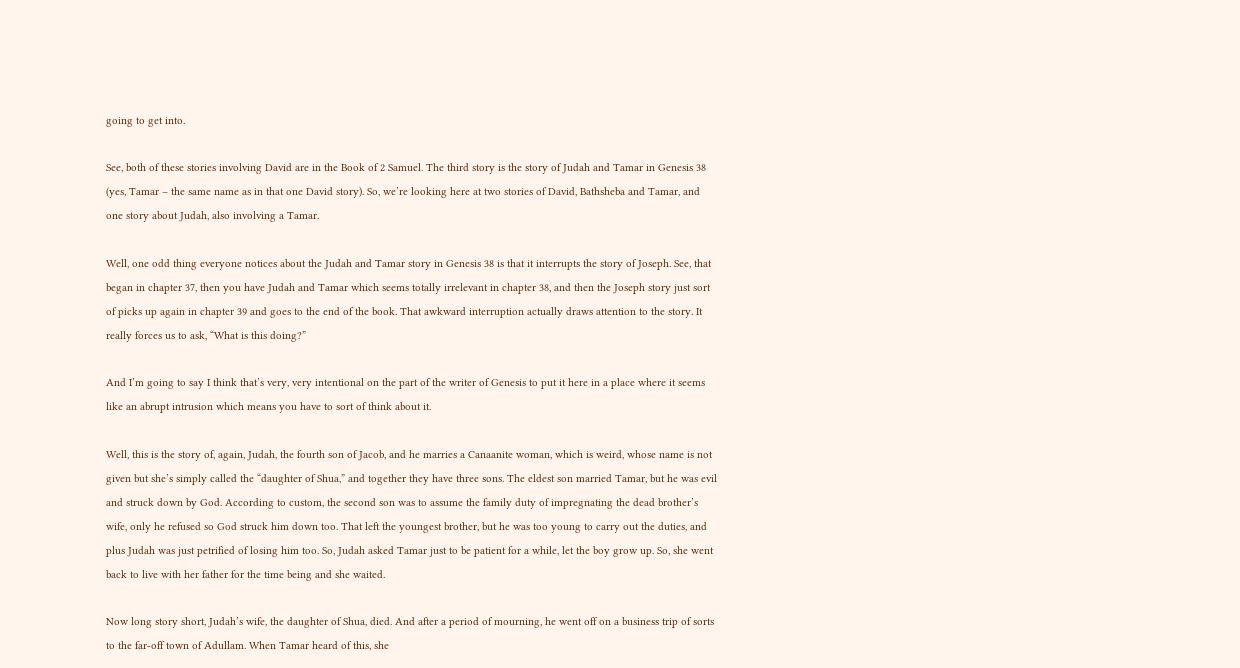going to get into.

See, both of these stories involving David are in the Book of 2 Samuel. The third story is the story of Judah and Tamar in Genesis 38 (yes, Tamar – the same name as in that one David story). So, we’re looking here at two stories of David, Bathsheba and Tamar, and one story about Judah, also involving a Tamar.

Well, one odd thing everyone notices about the Judah and Tamar story in Genesis 38 is that it interrupts the story of Joseph. See, that began in chapter 37, then you have Judah and Tamar which seems totally irrelevant in chapter 38, and then the Joseph story just sort of picks up again in chapter 39 and goes to the end of the book. That awkward interruption actually draws attention to the story. It really forces us to ask, “What is this doing?”

And I’m going to say I think that’s very, very intentional on the part of the writer of Genesis to put it here in a place where it seems like an abrupt intrusion which means you have to sort of think about it.

Well, this is the story of, again, Judah, the fourth son of Jacob, and he marries a Canaanite woman, which is weird, whose name is not given but she’s simply called the “daughter of Shua,” and together they have three sons. The eldest son married Tamar, but he was evil and struck down by God. According to custom, the second son was to assume the family duty of impregnating the dead brother’s wife, only he refused so God struck him down too. That left the youngest brother, but he was too young to carry out the duties, and plus Judah was just petrified of losing him too. So, Judah asked Tamar just to be patient for a while, let the boy grow up. So, she went back to live with her father for the time being and she waited.

Now long story short, Judah’s wife, the daughter of Shua, died. And after a period of mourning, he went off on a business trip of sorts to the far-off town of Adullam. When Tamar heard of this, she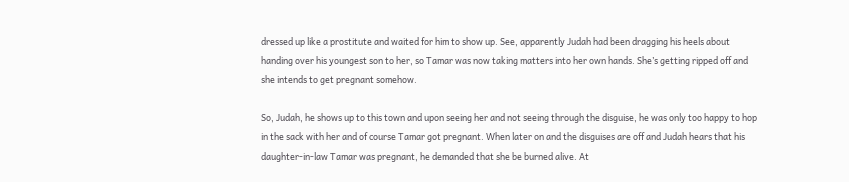dressed up like a prostitute and waited for him to show up. See, apparently Judah had been dragging his heels about handing over his youngest son to her, so Tamar was now taking matters into her own hands. She’s getting ripped off and she intends to get pregnant somehow.

So, Judah, he shows up to this town and upon seeing her and not seeing through the disguise, he was only too happy to hop in the sack with her and of course Tamar got pregnant. When later on and the disguises are off and Judah hears that his daughter-in-law Tamar was pregnant, he demanded that she be burned alive. At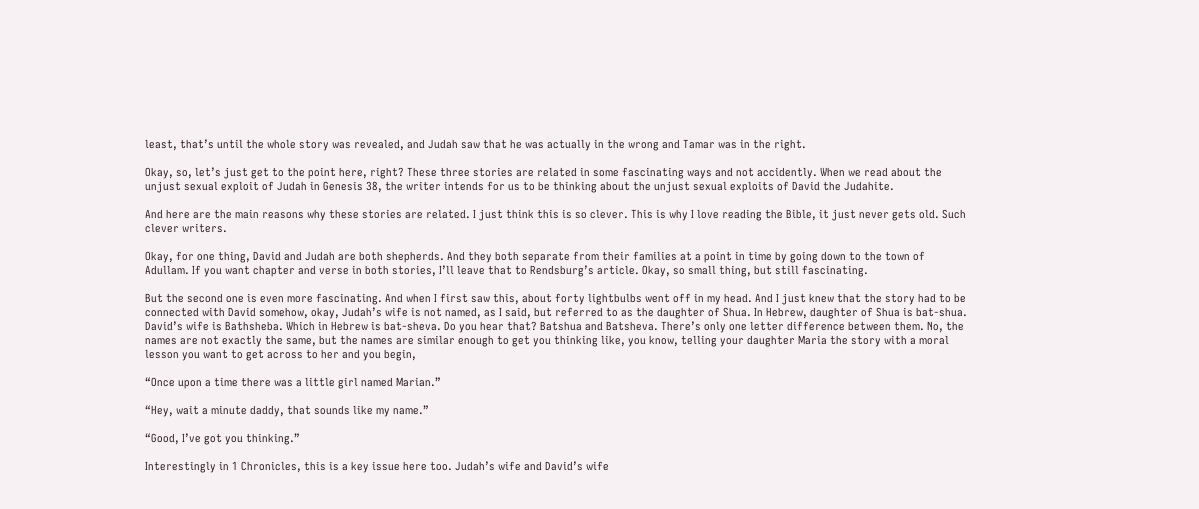least, that’s until the whole story was revealed, and Judah saw that he was actually in the wrong and Tamar was in the right.

Okay, so, let’s just get to the point here, right? These three stories are related in some fascinating ways and not accidently. When we read about the unjust sexual exploit of Judah in Genesis 38, the writer intends for us to be thinking about the unjust sexual exploits of David the Judahite.

And here are the main reasons why these stories are related. I just think this is so clever. This is why I love reading the Bible, it just never gets old. Such clever writers.

Okay, for one thing, David and Judah are both shepherds. And they both separate from their families at a point in time by going down to the town of Adullam. If you want chapter and verse in both stories, I’ll leave that to Rendsburg’s article. Okay, so small thing, but still fascinating.

But the second one is even more fascinating. And when I first saw this, about forty lightbulbs went off in my head. And I just knew that the story had to be connected with David somehow, okay, Judah’s wife is not named, as I said, but referred to as the daughter of Shua. In Hebrew, daughter of Shua is bat-shua. David’s wife is Bathsheba. Which in Hebrew is bat-sheva. Do you hear that? Batshua and Batsheva. There’s only one letter difference between them. No, the names are not exactly the same, but the names are similar enough to get you thinking like, you know, telling your daughter Maria the story with a moral lesson you want to get across to her and you begin,

“Once upon a time there was a little girl named Marian.”

“Hey, wait a minute daddy, that sounds like my name.”

“Good, I’ve got you thinking.”

Interestingly in 1 Chronicles, this is a key issue here too. Judah’s wife and David’s wife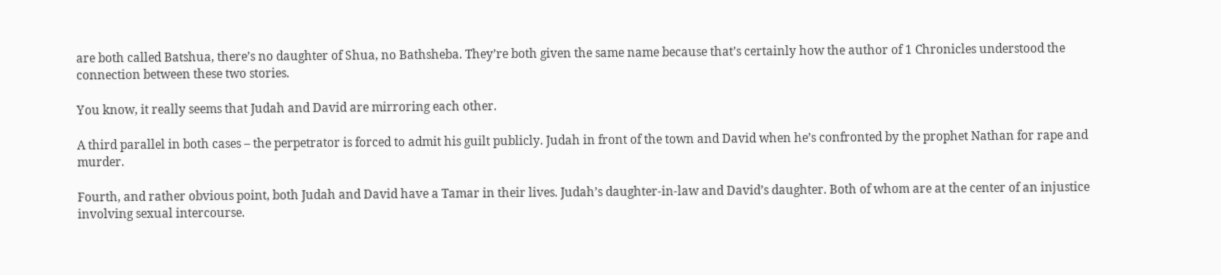are both called Batshua, there’s no daughter of Shua, no Bathsheba. They’re both given the same name because that’s certainly how the author of 1 Chronicles understood the connection between these two stories.

You know, it really seems that Judah and David are mirroring each other.

A third parallel in both cases – the perpetrator is forced to admit his guilt publicly. Judah in front of the town and David when he’s confronted by the prophet Nathan for rape and murder.

Fourth, and rather obvious point, both Judah and David have a Tamar in their lives. Judah’s daughter-in-law and David’s daughter. Both of whom are at the center of an injustice involving sexual intercourse.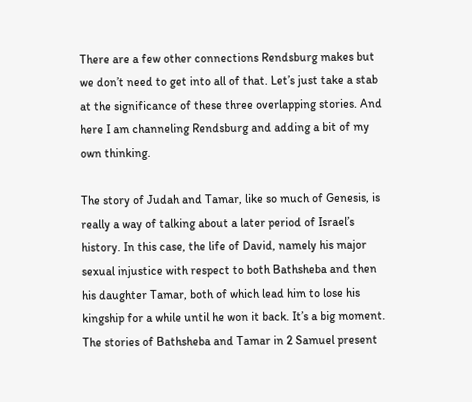There are a few other connections Rendsburg makes but we don’t need to get into all of that. Let’s just take a stab at the significance of these three overlapping stories. And here I am channeling Rendsburg and adding a bit of my own thinking.

The story of Judah and Tamar, like so much of Genesis, is really a way of talking about a later period of Israel’s history. In this case, the life of David, namely his major sexual injustice with respect to both Bathsheba and then his daughter Tamar, both of which lead him to lose his kingship for a while until he won it back. It’s a big moment. The stories of Bathsheba and Tamar in 2 Samuel present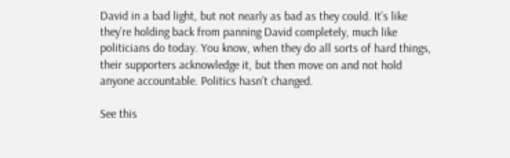David in a bad light, but not nearly as bad as they could. It’s like they’re holding back from panning David completely, much like politicians do today. You know, when they do all sorts of hard things, their supporters acknowledge it, but then move on and not hold anyone accountable. Politics hasn’t changed.

See this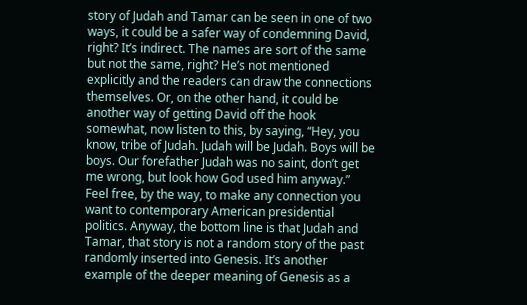story of Judah and Tamar can be seen in one of two ways, it could be a safer way of condemning David, right? It’s indirect. The names are sort of the same but not the same, right? He’s not mentioned explicitly and the readers can draw the connections themselves. Or, on the other hand, it could be another way of getting David off the hook somewhat, now listen to this, by saying, “Hey, you know, tribe of Judah. Judah will be Judah. Boys will be boys. Our forefather Judah was no saint, don’t get me wrong, but look how God used him anyway.” Feel free, by the way, to make any connection you want to contemporary American presidential politics. Anyway, the bottom line is that Judah and Tamar, that story is not a random story of the past randomly inserted into Genesis. It’s another example of the deeper meaning of Genesis as a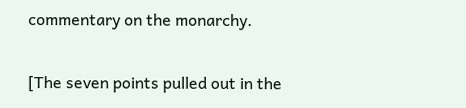commentary on the monarchy.

[The seven points pulled out in the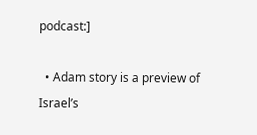podcast:]

  • Adam story is a preview of Israel’s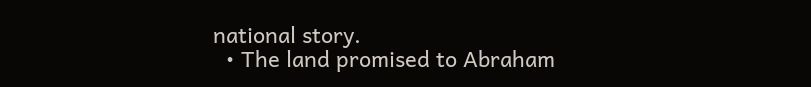national story.
  • The land promised to Abraham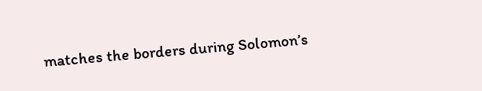matches the borders during Solomon’s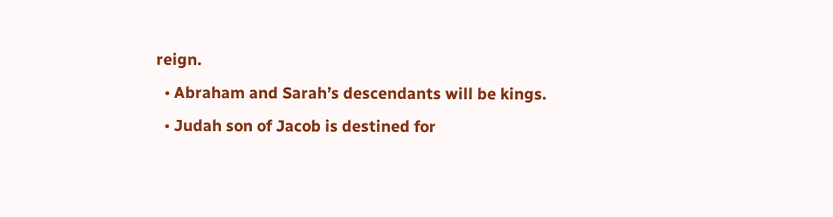reign.
  • Abraham and Sarah’s descendants will be kings.
  • Judah son of Jacob is destined for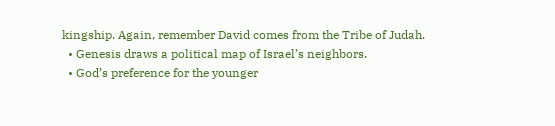kingship. Again, remember David comes from the Tribe of Judah.
  • Genesis draws a political map of Israel’s neighbors.
  • God’s preference for the younger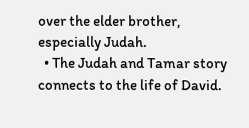over the elder brother, especially Judah.
  • The Judah and Tamar story connects to the life of David.